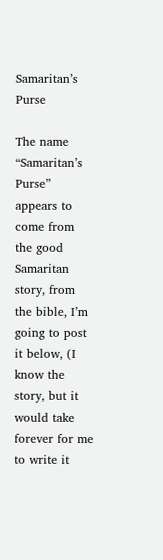Samaritan’s Purse

The name “Samaritan’s Purse” appears to come from the good Samaritan story, from the bible, I’m going to post it below, (I know the story, but it would take forever for me to write it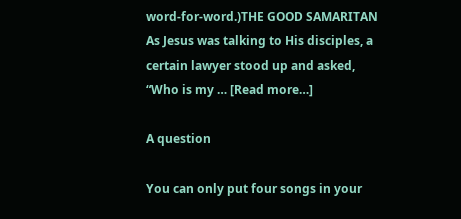word-for-word.)THE GOOD SAMARITAN As Jesus was talking to His disciples, a certain lawyer stood up and asked, “Who is my … [Read more…]

A question

You can only put four songs in your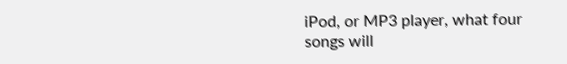iPod, or MP3 player, what four songs will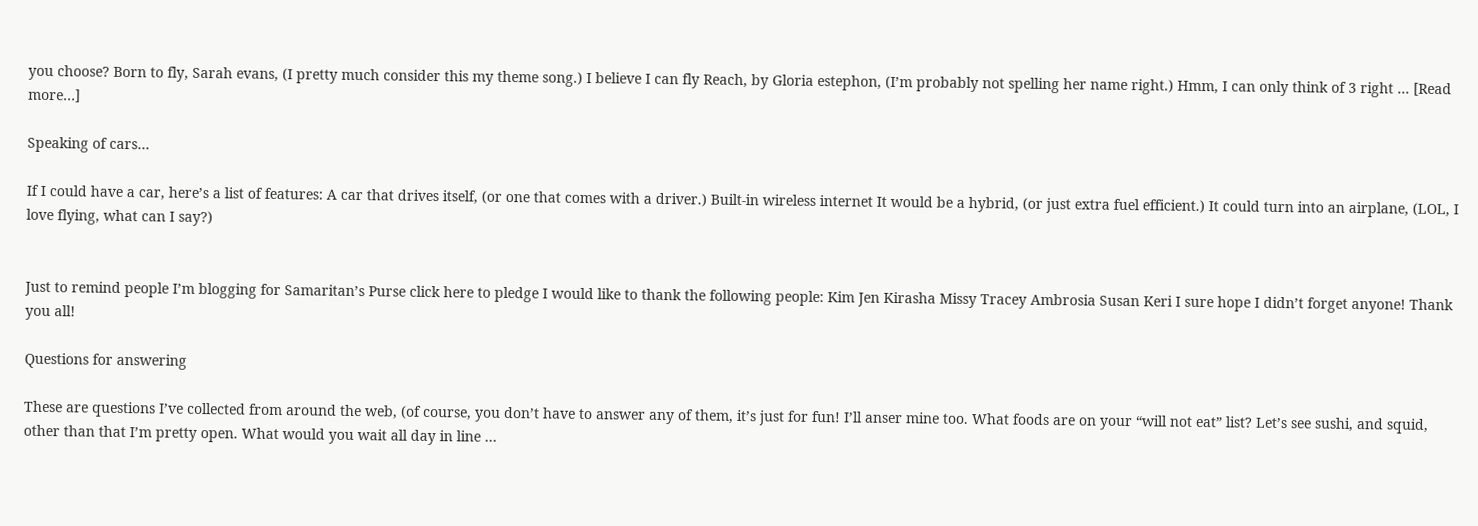you choose? Born to fly, Sarah evans, (I pretty much consider this my theme song.) I believe I can fly Reach, by Gloria estephon, (I’m probably not spelling her name right.) Hmm, I can only think of 3 right … [Read more…]

Speaking of cars…

If I could have a car, here’s a list of features: A car that drives itself, (or one that comes with a driver.) Built-in wireless internet It would be a hybrid, (or just extra fuel efficient.) It could turn into an airplane, (LOL, I love flying, what can I say?)


Just to remind people I’m blogging for Samaritan’s Purse click here to pledge I would like to thank the following people: Kim Jen Kirasha Missy Tracey Ambrosia Susan Keri I sure hope I didn’t forget anyone! Thank you all!

Questions for answering

These are questions I’ve collected from around the web, (of course, you don’t have to answer any of them, it’s just for fun! I’ll anser mine too. What foods are on your “will not eat” list? Let’s see sushi, and squid, other than that I’m pretty open. What would you wait all day in line …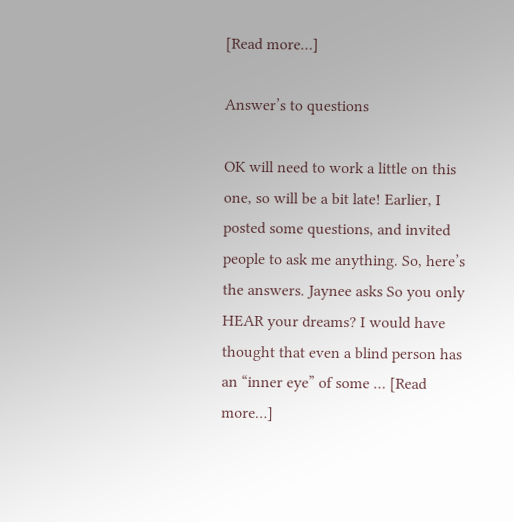[Read more…]

Answer’s to questions

OK will need to work a little on this one, so will be a bit late! Earlier, I posted some questions, and invited people to ask me anything. So, here’s the answers. Jaynee asks So you only HEAR your dreams? I would have thought that even a blind person has an “inner eye” of some … [Read more…]